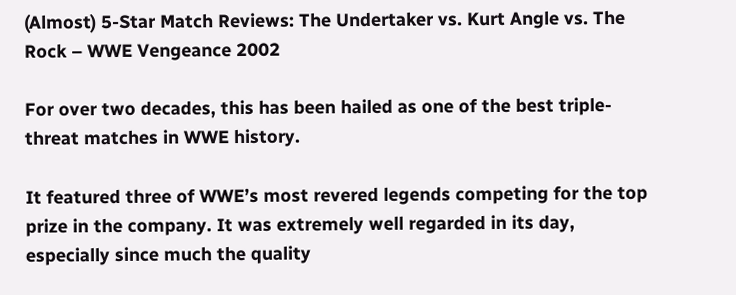(Almost) 5-Star Match Reviews: The Undertaker vs. Kurt Angle vs. The Rock – WWE Vengeance 2002

For over two decades, this has been hailed as one of the best triple-threat matches in WWE history.

It featured three of WWE’s most revered legends competing for the top prize in the company. It was extremely well regarded in its day, especially since much the quality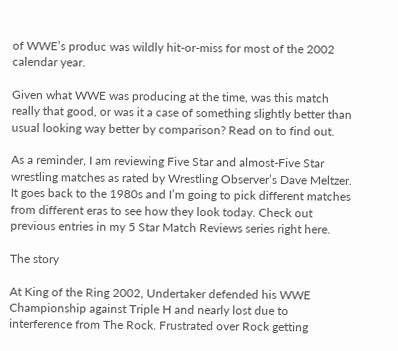of WWE’s produc was wildly hit-or-miss for most of the 2002 calendar year.

Given what WWE was producing at the time, was this match really that good, or was it a case of something slightly better than usual looking way better by comparison? Read on to find out.

As a reminder, I am reviewing Five Star and almost-Five Star wrestling matches as rated by Wrestling Observer’s Dave Meltzer. It goes back to the 1980s and I’m going to pick different matches from different eras to see how they look today. Check out previous entries in my 5 Star Match Reviews series right here.

The story

At King of the Ring 2002, Undertaker defended his WWE Championship against Triple H and nearly lost due to interference from The Rock. Frustrated over Rock getting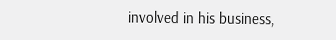involved in his business,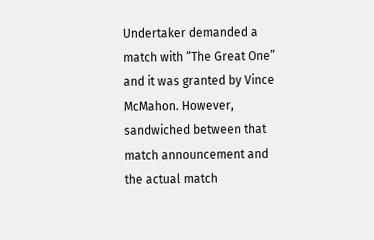Undertaker demanded a match with “The Great One” and it was granted by Vince McMahon. However, sandwiched between that match announcement and the actual match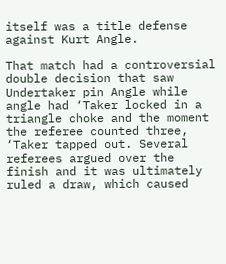itself was a title defense against Kurt Angle.

That match had a controversial double decision that saw Undertaker pin Angle while angle had ‘Taker locked in a triangle choke and the moment the referee counted three, ‘Taker tapped out. Several referees argued over the finish and it was ultimately ruled a draw, which caused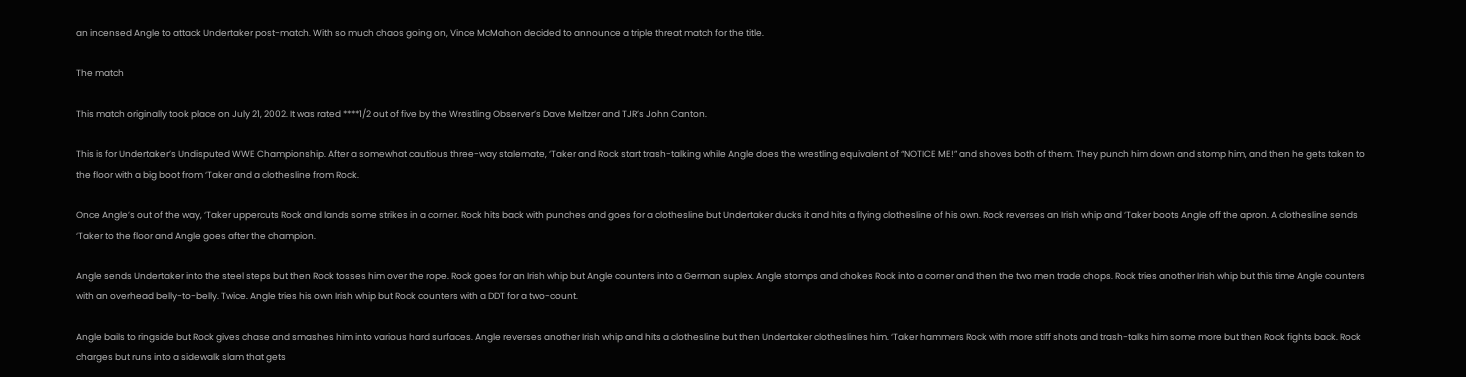an incensed Angle to attack Undertaker post-match. With so much chaos going on, Vince McMahon decided to announce a triple threat match for the title.

The match

This match originally took place on July 21, 2002. It was rated ****1/2 out of five by the Wrestling Observer’s Dave Meltzer and TJR’s John Canton.

This is for Undertaker’s Undisputed WWE Championship. After a somewhat cautious three-way stalemate, ‘Taker and Rock start trash-talking while Angle does the wrestling equivalent of “NOTICE ME!” and shoves both of them. They punch him down and stomp him, and then he gets taken to the floor with a big boot from ‘Taker and a clothesline from Rock.

Once Angle’s out of the way, ‘Taker uppercuts Rock and lands some strikes in a corner. Rock hits back with punches and goes for a clothesline but Undertaker ducks it and hits a flying clothesline of his own. Rock reverses an Irish whip and ‘Taker boots Angle off the apron. A clothesline sends ‘Taker to the floor and Angle goes after the champion.

Angle sends Undertaker into the steel steps but then Rock tosses him over the rope. Rock goes for an Irish whip but Angle counters into a German suplex. Angle stomps and chokes Rock into a corner and then the two men trade chops. Rock tries another Irish whip but this time Angle counters with an overhead belly-to-belly. Twice. Angle tries his own Irish whip but Rock counters with a DDT for a two-count.

Angle bails to ringside but Rock gives chase and smashes him into various hard surfaces. Angle reverses another Irish whip and hits a clothesline but then Undertaker clotheslines him. ‘Taker hammers Rock with more stiff shots and trash-talks him some more but then Rock fights back. Rock charges but runs into a sidewalk slam that gets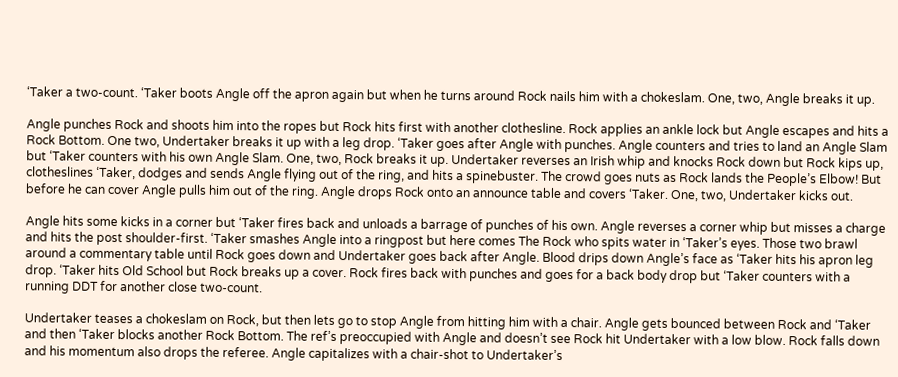‘Taker a two-count. ‘Taker boots Angle off the apron again but when he turns around Rock nails him with a chokeslam. One, two, Angle breaks it up.

Angle punches Rock and shoots him into the ropes but Rock hits first with another clothesline. Rock applies an ankle lock but Angle escapes and hits a Rock Bottom. One two, Undertaker breaks it up with a leg drop. ‘Taker goes after Angle with punches. Angle counters and tries to land an Angle Slam but ‘Taker counters with his own Angle Slam. One, two, Rock breaks it up. Undertaker reverses an Irish whip and knocks Rock down but Rock kips up, clotheslines ‘Taker, dodges and sends Angle flying out of the ring, and hits a spinebuster. The crowd goes nuts as Rock lands the People’s Elbow! But before he can cover Angle pulls him out of the ring. Angle drops Rock onto an announce table and covers ‘Taker. One, two, Undertaker kicks out.

Angle hits some kicks in a corner but ‘Taker fires back and unloads a barrage of punches of his own. Angle reverses a corner whip but misses a charge and hits the post shoulder-first. ‘Taker smashes Angle into a ringpost but here comes The Rock who spits water in ‘Taker’s eyes. Those two brawl around a commentary table until Rock goes down and Undertaker goes back after Angle. Blood drips down Angle’s face as ‘Taker hits his apron leg drop. ‘Taker hits Old School but Rock breaks up a cover. Rock fires back with punches and goes for a back body drop but ‘Taker counters with a running DDT for another close two-count.

Undertaker teases a chokeslam on Rock, but then lets go to stop Angle from hitting him with a chair. Angle gets bounced between Rock and ‘Taker and then ‘Taker blocks another Rock Bottom. The ref’s preoccupied with Angle and doesn’t see Rock hit Undertaker with a low blow. Rock falls down and his momentum also drops the referee. Angle capitalizes with a chair-shot to Undertaker’s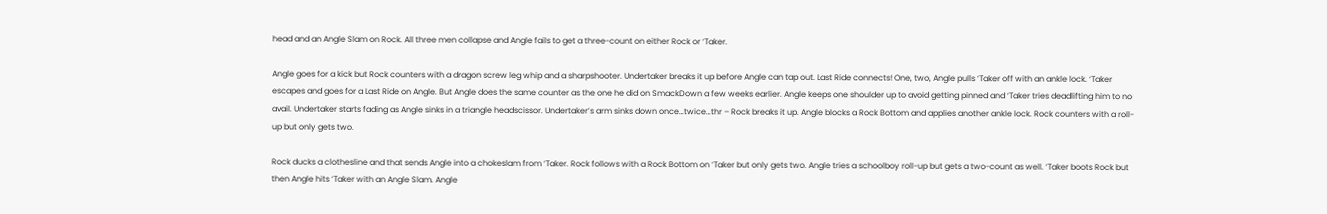head and an Angle Slam on Rock. All three men collapse and Angle fails to get a three-count on either Rock or ‘Taker.

Angle goes for a kick but Rock counters with a dragon screw leg whip and a sharpshooter. Undertaker breaks it up before Angle can tap out. Last Ride connects! One, two, Angle pulls ‘Taker off with an ankle lock. ‘Taker escapes and goes for a Last Ride on Angle. But Angle does the same counter as the one he did on SmackDown a few weeks earlier. Angle keeps one shoulder up to avoid getting pinned and ‘Taker tries deadlifting him to no avail. Undertaker starts fading as Angle sinks in a triangle headscissor. Undertaker’s arm sinks down once…twice…thr – Rock breaks it up. Angle blocks a Rock Bottom and applies another ankle lock. Rock counters with a roll-up but only gets two.

Rock ducks a clothesline and that sends Angle into a chokeslam from ‘Taker. Rock follows with a Rock Bottom on ‘Taker but only gets two. Angle tries a schoolboy roll-up but gets a two-count as well. ‘Taker boots Rock but then Angle hits ‘Taker with an Angle Slam. Angle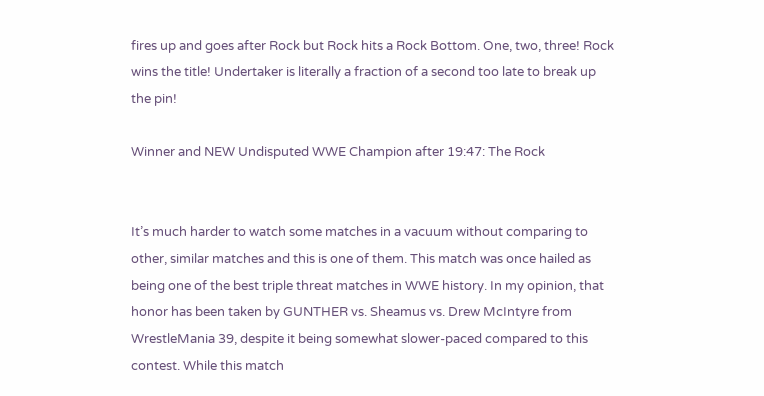fires up and goes after Rock but Rock hits a Rock Bottom. One, two, three! Rock wins the title! Undertaker is literally a fraction of a second too late to break up the pin!

Winner and NEW Undisputed WWE Champion after 19:47: The Rock


It’s much harder to watch some matches in a vacuum without comparing to other, similar matches and this is one of them. This match was once hailed as being one of the best triple threat matches in WWE history. In my opinion, that honor has been taken by GUNTHER vs. Sheamus vs. Drew McIntyre from WrestleMania 39, despite it being somewhat slower-paced compared to this contest. While this match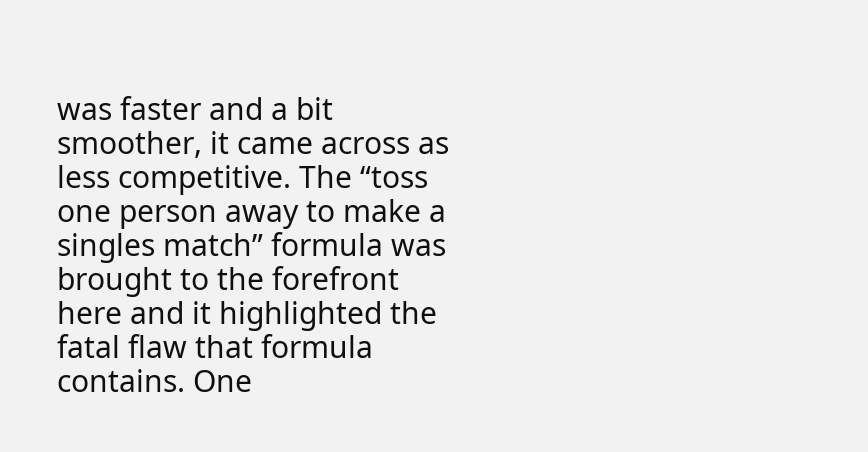was faster and a bit smoother, it came across as less competitive. The “toss one person away to make a singles match” formula was brought to the forefront here and it highlighted the fatal flaw that formula contains. One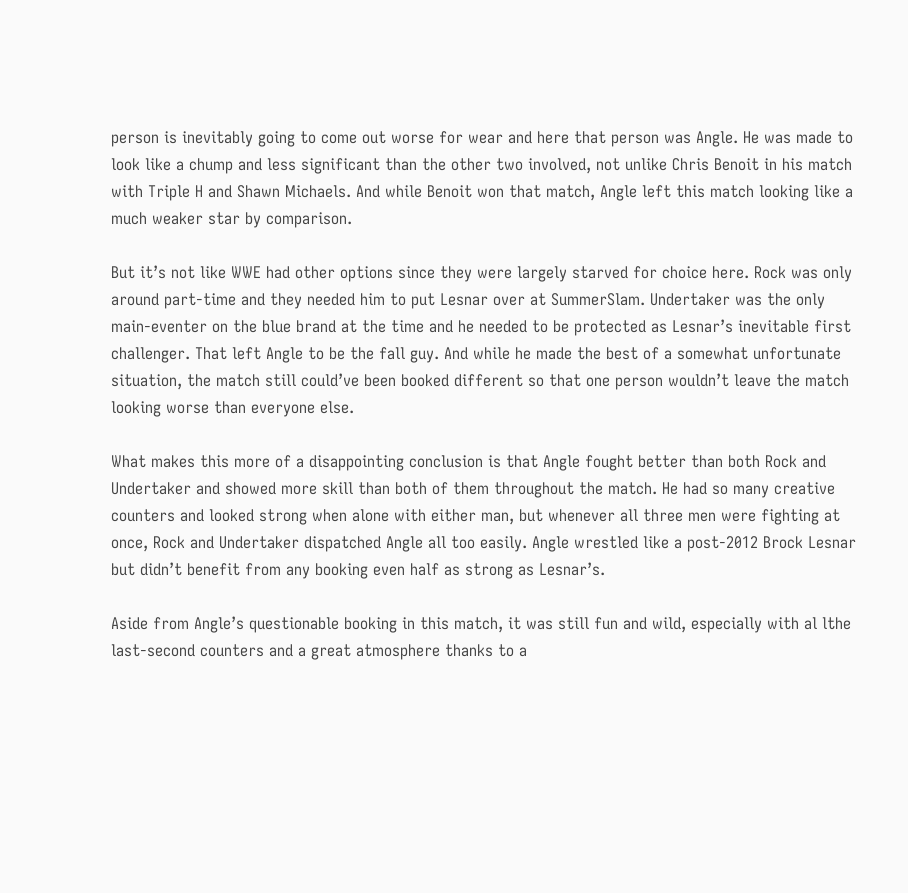person is inevitably going to come out worse for wear and here that person was Angle. He was made to look like a chump and less significant than the other two involved, not unlike Chris Benoit in his match with Triple H and Shawn Michaels. And while Benoit won that match, Angle left this match looking like a much weaker star by comparison.

But it’s not like WWE had other options since they were largely starved for choice here. Rock was only around part-time and they needed him to put Lesnar over at SummerSlam. Undertaker was the only main-eventer on the blue brand at the time and he needed to be protected as Lesnar’s inevitable first challenger. That left Angle to be the fall guy. And while he made the best of a somewhat unfortunate situation, the match still could’ve been booked different so that one person wouldn’t leave the match looking worse than everyone else.

What makes this more of a disappointing conclusion is that Angle fought better than both Rock and Undertaker and showed more skill than both of them throughout the match. He had so many creative counters and looked strong when alone with either man, but whenever all three men were fighting at once, Rock and Undertaker dispatched Angle all too easily. Angle wrestled like a post-2012 Brock Lesnar but didn’t benefit from any booking even half as strong as Lesnar’s.

Aside from Angle’s questionable booking in this match, it was still fun and wild, especially with al lthe last-second counters and a great atmosphere thanks to a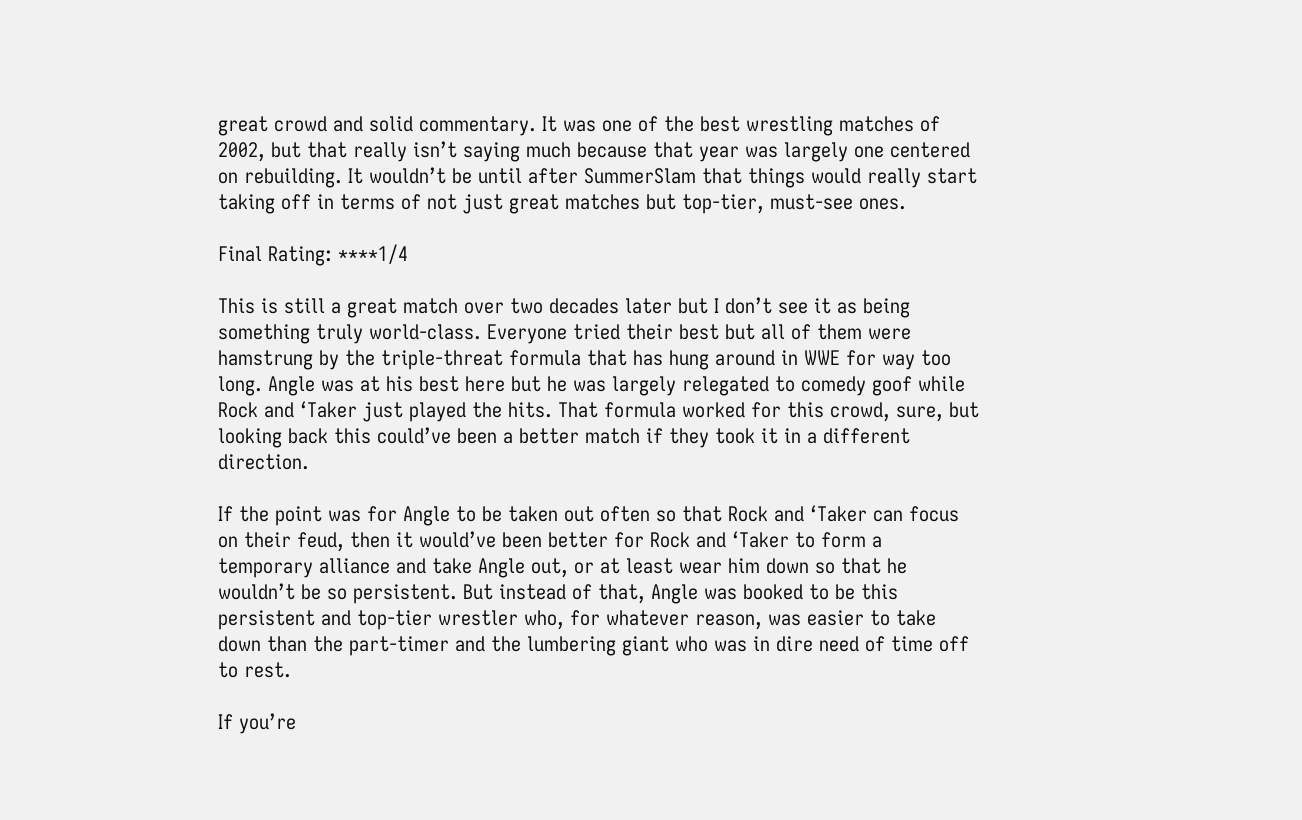great crowd and solid commentary. It was one of the best wrestling matches of 2002, but that really isn’t saying much because that year was largely one centered on rebuilding. It wouldn’t be until after SummerSlam that things would really start taking off in terms of not just great matches but top-tier, must-see ones.

Final Rating: ****1/4

This is still a great match over two decades later but I don’t see it as being something truly world-class. Everyone tried their best but all of them were hamstrung by the triple-threat formula that has hung around in WWE for way too long. Angle was at his best here but he was largely relegated to comedy goof while Rock and ‘Taker just played the hits. That formula worked for this crowd, sure, but looking back this could’ve been a better match if they took it in a different direction.

If the point was for Angle to be taken out often so that Rock and ‘Taker can focus on their feud, then it would’ve been better for Rock and ‘Taker to form a temporary alliance and take Angle out, or at least wear him down so that he wouldn’t be so persistent. But instead of that, Angle was booked to be this persistent and top-tier wrestler who, for whatever reason, was easier to take down than the part-timer and the lumbering giant who was in dire need of time off to rest.

If you’re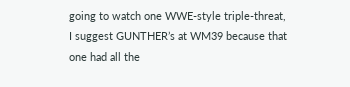going to watch one WWE-style triple-threat, I suggest GUNTHER’s at WM39 because that one had all the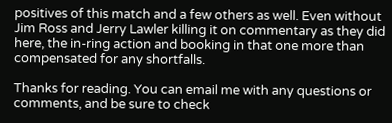positives of this match and a few others as well. Even without Jim Ross and Jerry Lawler killing it on commentary as they did here, the in-ring action and booking in that one more than compensated for any shortfalls.

Thanks for reading. You can email me with any questions or comments, and be sure to check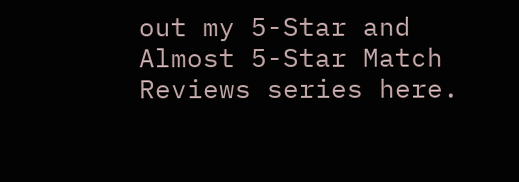out my 5-Star and Almost 5-Star Match Reviews series here.